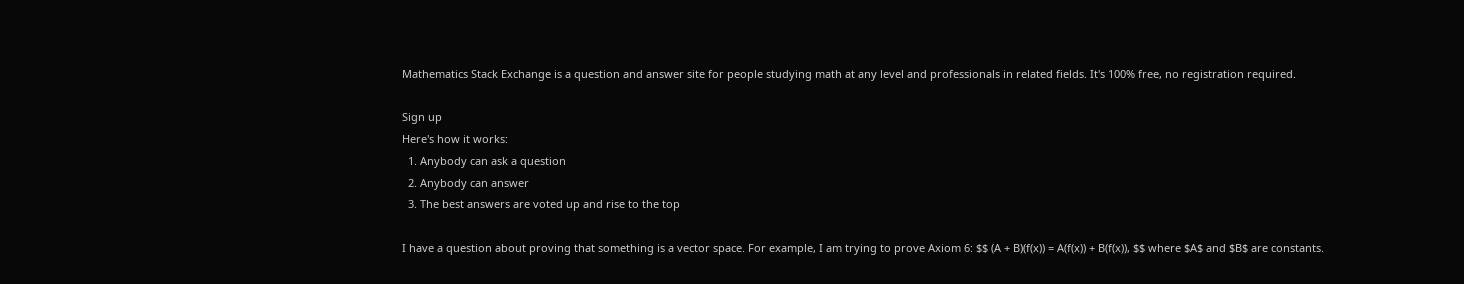Mathematics Stack Exchange is a question and answer site for people studying math at any level and professionals in related fields. It's 100% free, no registration required.

Sign up
Here's how it works:
  1. Anybody can ask a question
  2. Anybody can answer
  3. The best answers are voted up and rise to the top

I have a question about proving that something is a vector space. For example, I am trying to prove Axiom 6: $$ (A + B)(f(x)) = A(f(x)) + B(f(x)), $$ where $A$ and $B$ are constants.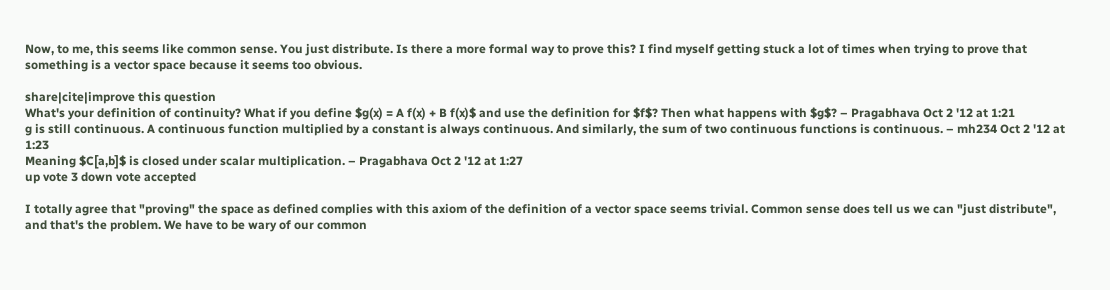Now, to me, this seems like common sense. You just distribute. Is there a more formal way to prove this? I find myself getting stuck a lot of times when trying to prove that something is a vector space because it seems too obvious.

share|cite|improve this question
What's your definition of continuity? What if you define $g(x) = A f(x) + B f(x)$ and use the definition for $f$? Then what happens with $g$? – Pragabhava Oct 2 '12 at 1:21
g is still continuous. A continuous function multiplied by a constant is always continuous. And similarly, the sum of two continuous functions is continuous. – mh234 Oct 2 '12 at 1:23
Meaning $C[a,b]$ is closed under scalar multiplication. – Pragabhava Oct 2 '12 at 1:27
up vote 3 down vote accepted

I totally agree that "proving" the space as defined complies with this axiom of the definition of a vector space seems trivial. Common sense does tell us we can "just distribute", and that's the problem. We have to be wary of our common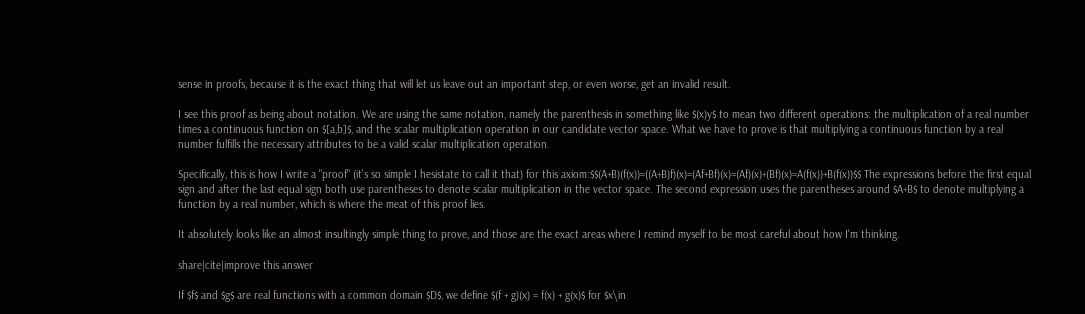sense in proofs, because it is the exact thing that will let us leave out an important step, or even worse, get an invalid result.

I see this proof as being about notation. We are using the same notation, namely the parenthesis in something like $(x)y$ to mean two different operations: the multiplication of a real number times a continuous function on $[a,b]$, and the scalar multiplication operation in our candidate vector space. What we have to prove is that multiplying a continuous function by a real number fulfills the necessary attributes to be a valid scalar multiplication operation.

Specifically, this is how I write a "proof" (it's so simple I hesistate to call it that) for this axiom:$$(A+B)(f(x))=((A+B)f)(x)=(Af+Bf)(x)=(Af)(x)+(Bf)(x)=A(f(x))+B(f(x))$$ The expressions before the first equal sign and after the last equal sign both use parentheses to denote scalar multiplication in the vector space. The second expression uses the parentheses around $A+B$ to denote multiplying a function by a real number, which is where the meat of this proof lies.

It absolutely looks like an almost insultingly simple thing to prove, and those are the exact areas where I remind myself to be most careful about how I'm thinking.

share|cite|improve this answer

If $f$ and $g$ are real functions with a common domain $D$, we define $(f + g)(x) = f(x) + g(x)$ for $x\in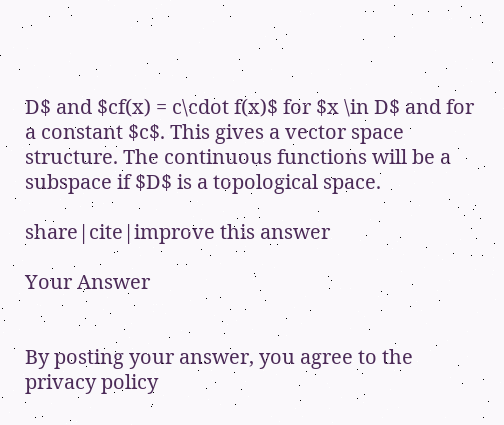D$ and $cf(x) = c\cdot f(x)$ for $x \in D$ and for a constant $c$. This gives a vector space structure. The continuous functions will be a subspace if $D$ is a topological space.

share|cite|improve this answer

Your Answer


By posting your answer, you agree to the privacy policy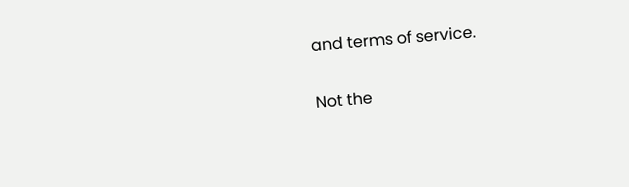and terms of service.

Not the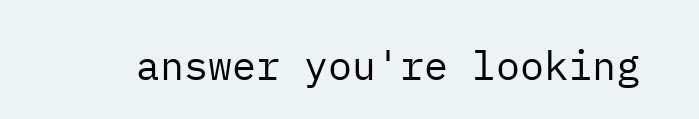answer you're looking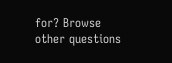for? Browse other questions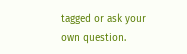tagged or ask your own question.